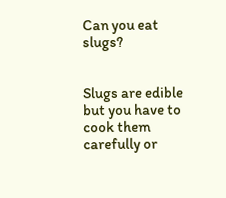Can you eat slugs?


Slugs are edible but you have to cook them carefully or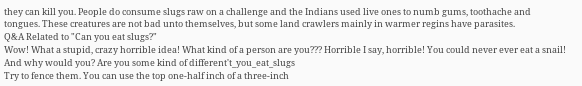they can kill you. People do consume slugs raw on a challenge and the Indians used live ones to numb gums, toothache and tongues. These creatures are not bad unto themselves, but some land crawlers mainly in warmer regins have parasites.
Q&A Related to "Can you eat slugs?"
Wow! What a stupid, crazy horrible idea! What kind of a person are you??? Horrible I say, horrible! You could never ever eat a snail! And why would you? Are you some kind of different't_you_eat_slugs
Try to fence them. You can use the top one-half inch of a three-inch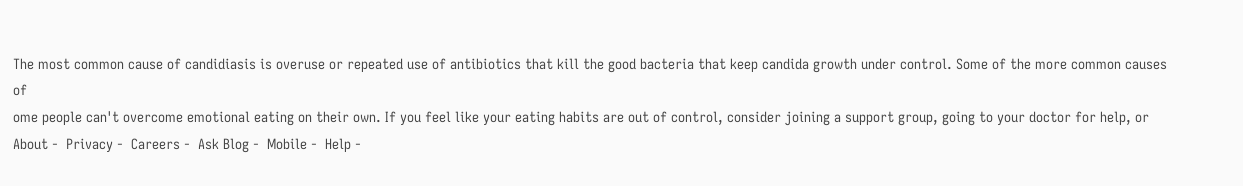The most common cause of candidiasis is overuse or repeated use of antibiotics that kill the good bacteria that keep candida growth under control. Some of the more common causes of
ome people can't overcome emotional eating on their own. If you feel like your eating habits are out of control, consider joining a support group, going to your doctor for help, or
About -  Privacy -  Careers -  Ask Blog -  Mobile -  Help -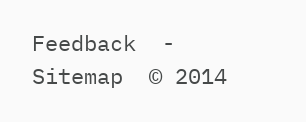Feedback  -  Sitemap  © 2014